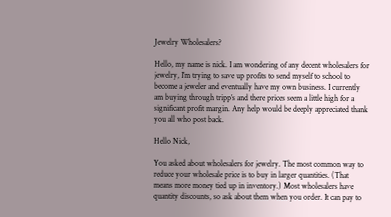Jewelry Wholesalers?

Hello, my name is nick. I am wondering of any decent wholesalers for
jewelry, I’m trying to save up profits to send myself to school to
become a jeweler and eventually have my own business. I currently
am buying through tripp’s and there prices seem a little high for a
significant profit margin. Any help would be deeply appreciated thank
you all who post back.

Hello Nick,

You asked about wholesalers for jewelry. The most common way to
reduce your wholesale price is to buy in larger quantities. (That
means more money tied up in inventory.) Most wholesalers have
quantity discounts, so ask about them when you order. It can pay to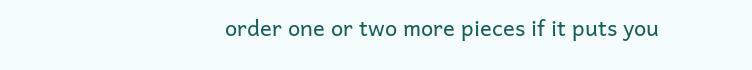order one or two more pieces if it puts you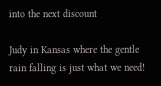into the next discount

Judy in Kansas where the gentle rain falling is just what we need!